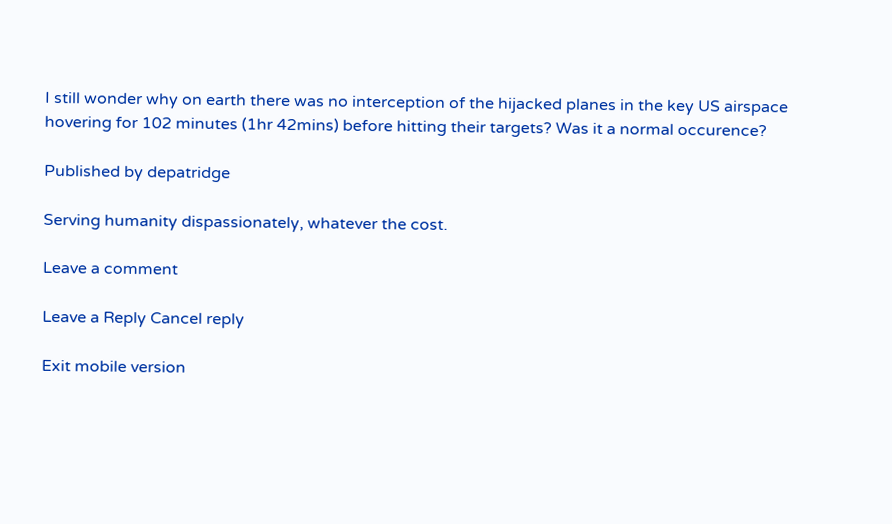I still wonder why on earth there was no interception of the hijacked planes in the key US airspace hovering for 102 minutes (1hr 42mins) before hitting their targets? Was it a normal occurence?

Published by depatridge

Serving humanity dispassionately, whatever the cost.

Leave a comment

Leave a Reply Cancel reply

Exit mobile version